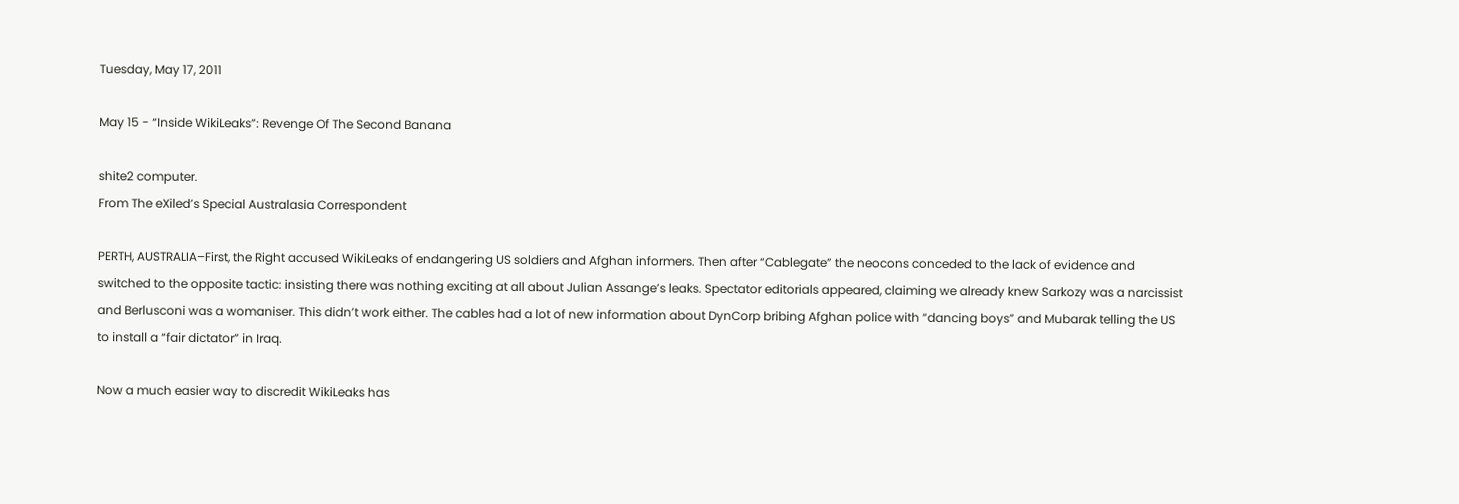Tuesday, May 17, 2011

May 15 - “Inside WikiLeaks”: Revenge Of The Second Banana

shite2 computer.
From The eXiled’s Special Australasia Correspondent

PERTH, AUSTRALIA–First, the Right accused WikiLeaks of endangering US soldiers and Afghan informers. Then after “Cablegate” the neocons conceded to the lack of evidence and switched to the opposite tactic: insisting there was nothing exciting at all about Julian Assange’s leaks. Spectator editorials appeared, claiming we already knew Sarkozy was a narcissist and Berlusconi was a womaniser. This didn’t work either. The cables had a lot of new information about DynCorp bribing Afghan police with “dancing boys” and Mubarak telling the US to install a “fair dictator” in Iraq.

Now a much easier way to discredit WikiLeaks has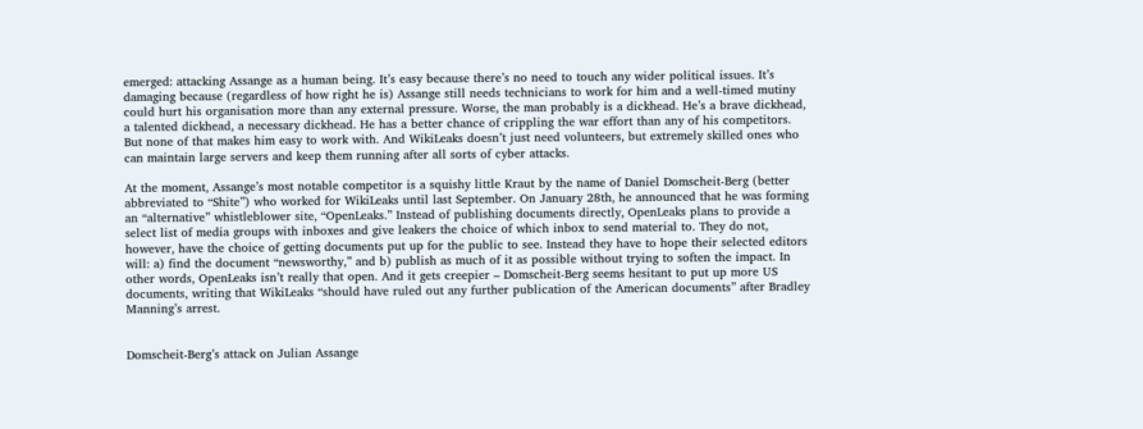emerged: attacking Assange as a human being. It’s easy because there’s no need to touch any wider political issues. It’s damaging because (regardless of how right he is) Assange still needs technicians to work for him and a well-timed mutiny could hurt his organisation more than any external pressure. Worse, the man probably is a dickhead. He’s a brave dickhead, a talented dickhead, a necessary dickhead. He has a better chance of crippling the war effort than any of his competitors. But none of that makes him easy to work with. And WikiLeaks doesn’t just need volunteers, but extremely skilled ones who can maintain large servers and keep them running after all sorts of cyber attacks.

At the moment, Assange’s most notable competitor is a squishy little Kraut by the name of Daniel Domscheit-Berg (better abbreviated to “Shite”) who worked for WikiLeaks until last September. On January 28th, he announced that he was forming an “alternative” whistleblower site, “OpenLeaks.” Instead of publishing documents directly, OpenLeaks plans to provide a select list of media groups with inboxes and give leakers the choice of which inbox to send material to. They do not, however, have the choice of getting documents put up for the public to see. Instead they have to hope their selected editors will: a) find the document “newsworthy,” and b) publish as much of it as possible without trying to soften the impact. In other words, OpenLeaks isn’t really that open. And it gets creepier – Domscheit-Berg seems hesitant to put up more US documents, writing that WikiLeaks “should have ruled out any further publication of the American documents” after Bradley Manning’s arrest.


Domscheit-Berg’s attack on Julian Assange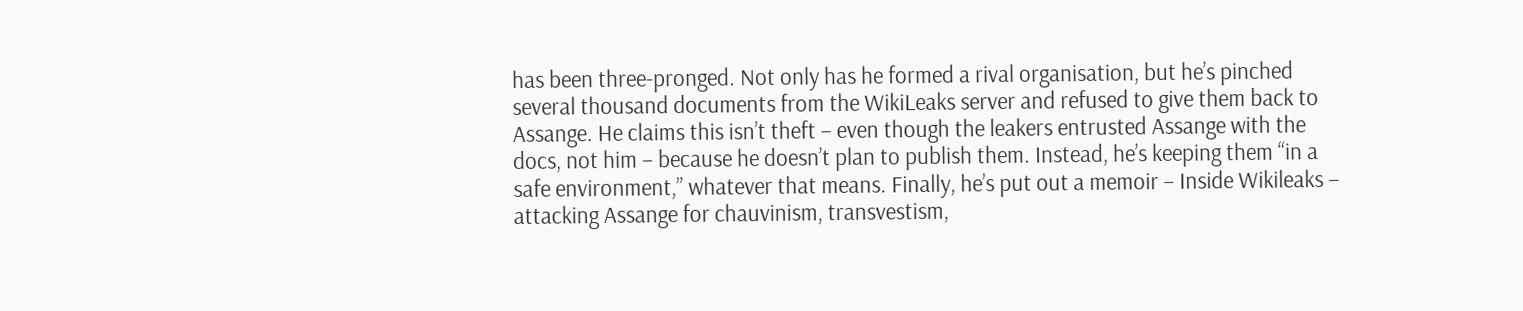has been three-pronged. Not only has he formed a rival organisation, but he’s pinched several thousand documents from the WikiLeaks server and refused to give them back to Assange. He claims this isn’t theft – even though the leakers entrusted Assange with the docs, not him – because he doesn’t plan to publish them. Instead, he’s keeping them “in a safe environment,” whatever that means. Finally, he’s put out a memoir – Inside Wikileaks – attacking Assange for chauvinism, transvestism,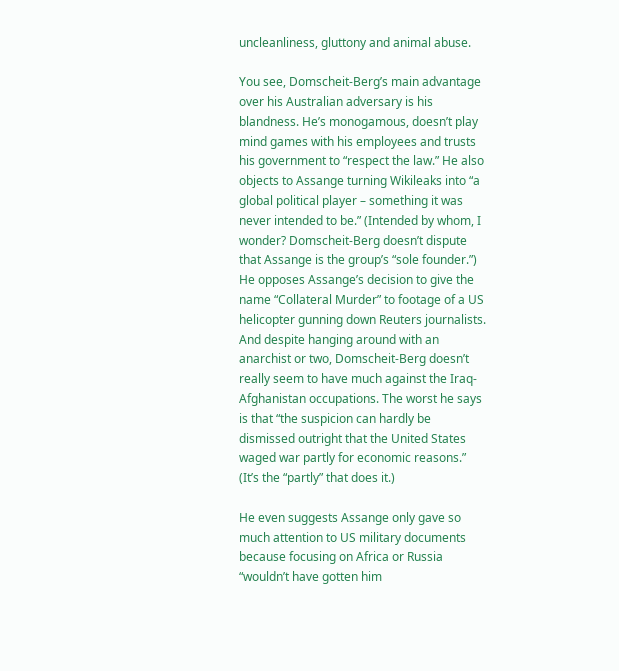uncleanliness, gluttony and animal abuse.

You see, Domscheit-Berg’s main advantage over his Australian adversary is his blandness. He’s monogamous, doesn’t play mind games with his employees and trusts his government to “respect the law.” He also objects to Assange turning Wikileaks into “a global political player – something it was never intended to be.” (Intended by whom, I wonder? Domscheit-Berg doesn’t dispute that Assange is the group’s “sole founder.”) He opposes Assange’s decision to give the name “Collateral Murder” to footage of a US helicopter gunning down Reuters journalists. And despite hanging around with an anarchist or two, Domscheit-Berg doesn’t really seem to have much against the Iraq-Afghanistan occupations. The worst he says is that “the suspicion can hardly be dismissed outright that the United States waged war partly for economic reasons.” (It’s the “partly” that does it.)

He even suggests Assange only gave so much attention to US military documents because focusing on Africa or Russia “wouldn’t have gotten him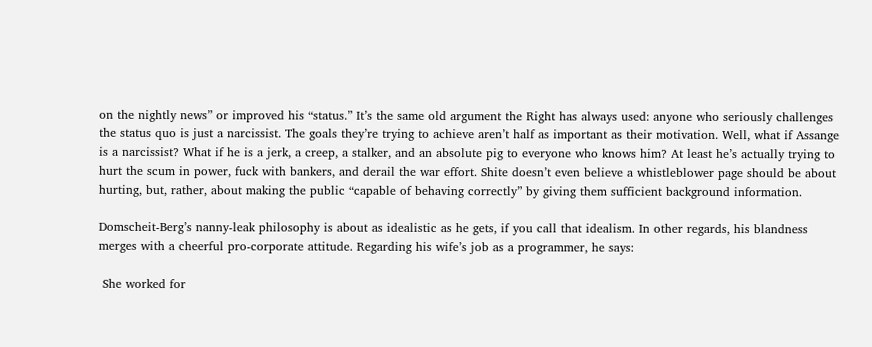on the nightly news” or improved his “status.” It’s the same old argument the Right has always used: anyone who seriously challenges the status quo is just a narcissist. The goals they’re trying to achieve aren’t half as important as their motivation. Well, what if Assange is a narcissist? What if he is a jerk, a creep, a stalker, and an absolute pig to everyone who knows him? At least he’s actually trying to hurt the scum in power, fuck with bankers, and derail the war effort. Shite doesn’t even believe a whistleblower page should be about hurting, but, rather, about making the public “capable of behaving correctly” by giving them sufficient background information.

Domscheit-Berg’s nanny-leak philosophy is about as idealistic as he gets, if you call that idealism. In other regards, his blandness merges with a cheerful pro-corporate attitude. Regarding his wife’s job as a programmer, he says:

 She worked for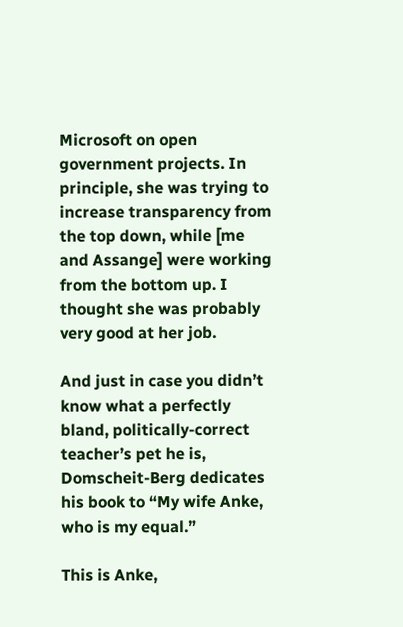Microsoft on open government projects. In principle, she was trying to increase transparency from the top down, while [me and Assange] were working from the bottom up. I thought she was probably very good at her job.

And just in case you didn’t know what a perfectly bland, politically-correct teacher’s pet he is, Domscheit-Berg dedicates his book to “My wife Anke, who is my equal.”

This is Anke,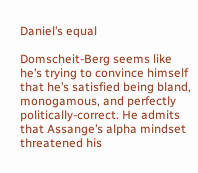Daniel’s equal

Domscheit-Berg seems like he’s trying to convince himself that he’s satisfied being bland, monogamous, and perfectly politically-correct. He admits that Assange’s alpha mindset threatened his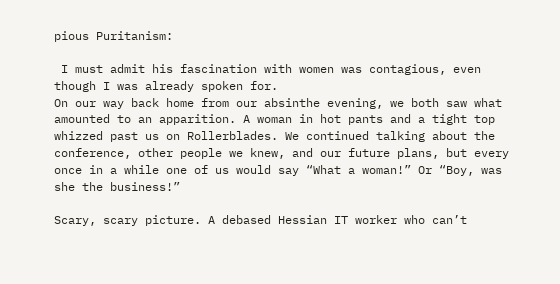pious Puritanism:

 I must admit his fascination with women was contagious, even though I was already spoken for.
On our way back home from our absinthe evening, we both saw what amounted to an apparition. A woman in hot pants and a tight top whizzed past us on Rollerblades. We continued talking about the conference, other people we knew, and our future plans, but every once in a while one of us would say “What a woman!” Or “Boy, was she the business!”

Scary, scary picture. A debased Hessian IT worker who can’t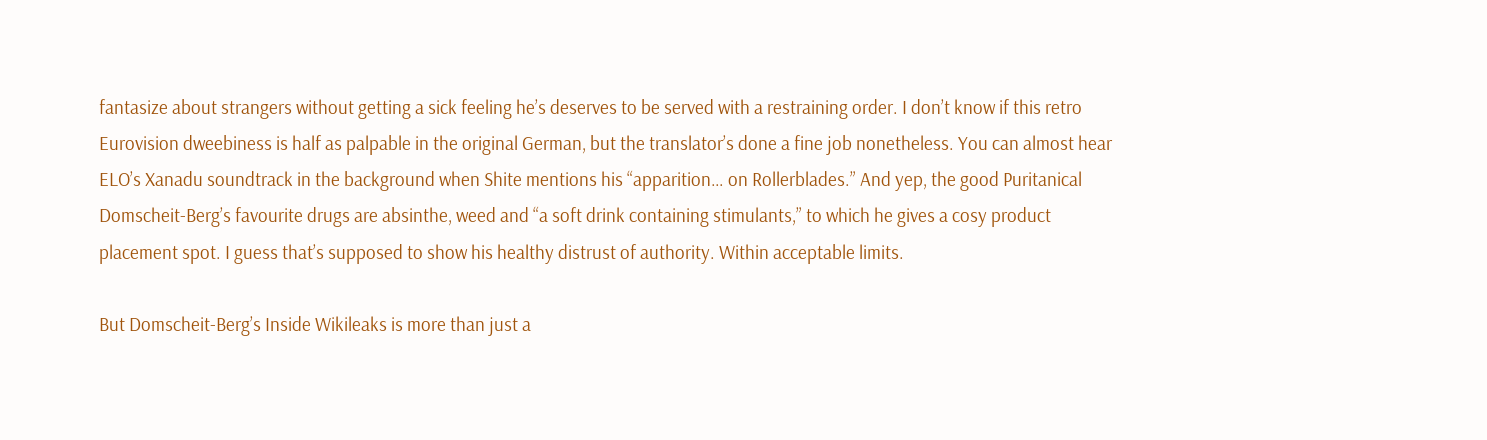fantasize about strangers without getting a sick feeling he’s deserves to be served with a restraining order. I don’t know if this retro Eurovision dweebiness is half as palpable in the original German, but the translator’s done a fine job nonetheless. You can almost hear ELO’s Xanadu soundtrack in the background when Shite mentions his “apparition… on Rollerblades.” And yep, the good Puritanical Domscheit-Berg’s favourite drugs are absinthe, weed and “a soft drink containing stimulants,” to which he gives a cosy product placement spot. I guess that’s supposed to show his healthy distrust of authority. Within acceptable limits.

But Domscheit-Berg’s Inside Wikileaks is more than just a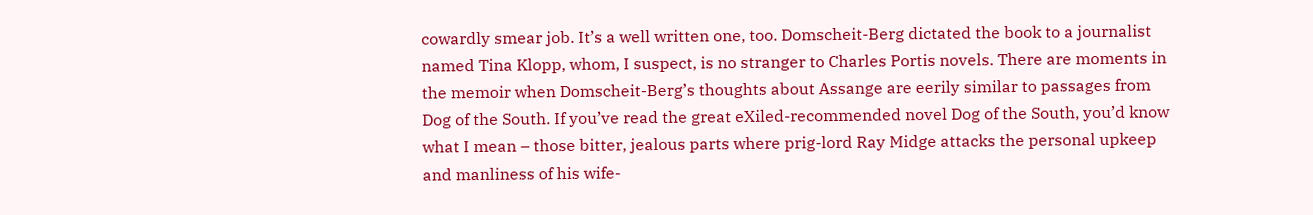cowardly smear job. It’s a well written one, too. Domscheit-Berg dictated the book to a journalist named Tina Klopp, whom, I suspect, is no stranger to Charles Portis novels. There are moments in the memoir when Domscheit-Berg’s thoughts about Assange are eerily similar to passages from Dog of the South. If you’ve read the great eXiled-recommended novel Dog of the South, you’d know what I mean – those bitter, jealous parts where prig-lord Ray Midge attacks the personal upkeep and manliness of his wife-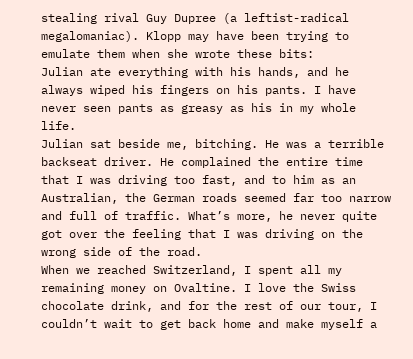stealing rival Guy Dupree (a leftist-radical megalomaniac). Klopp may have been trying to emulate them when she wrote these bits:
Julian ate everything with his hands, and he always wiped his fingers on his pants. I have never seen pants as greasy as his in my whole life.
Julian sat beside me, bitching. He was a terrible backseat driver. He complained the entire time that I was driving too fast, and to him as an Australian, the German roads seemed far too narrow and full of traffic. What’s more, he never quite got over the feeling that I was driving on the wrong side of the road.
When we reached Switzerland, I spent all my remaining money on Ovaltine. I love the Swiss chocolate drink, and for the rest of our tour, I couldn’t wait to get back home and make myself a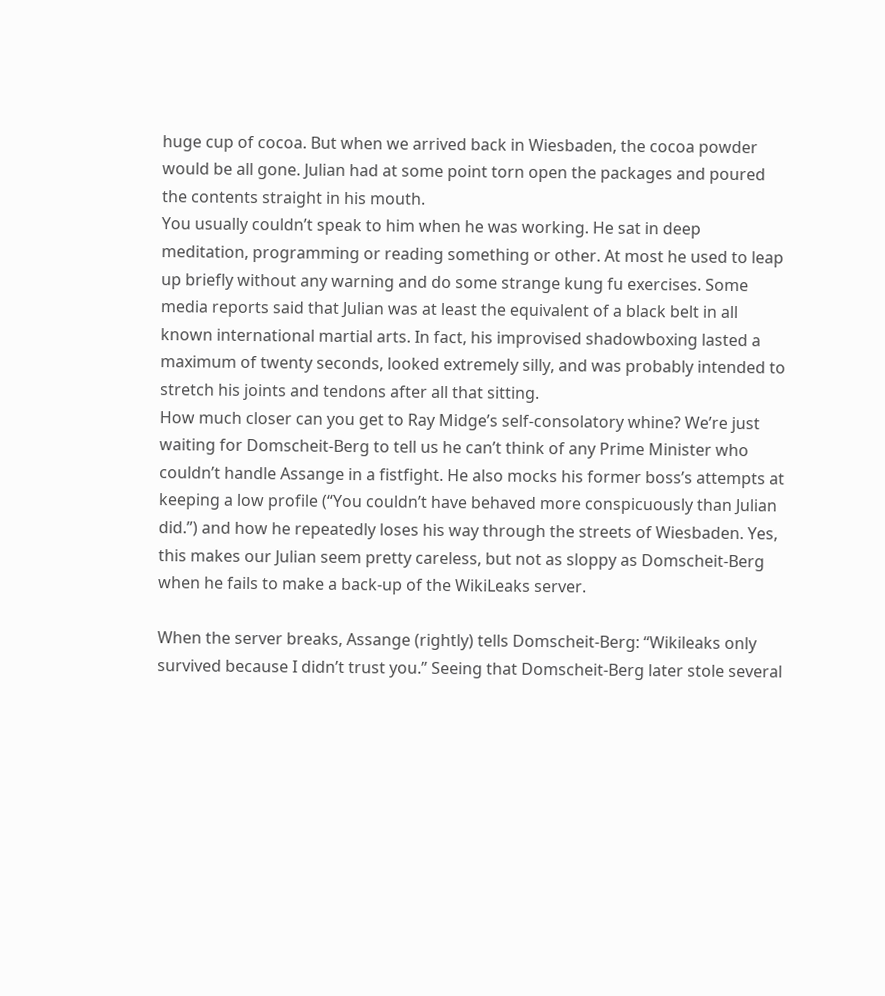huge cup of cocoa. But when we arrived back in Wiesbaden, the cocoa powder would be all gone. Julian had at some point torn open the packages and poured the contents straight in his mouth.
You usually couldn’t speak to him when he was working. He sat in deep meditation, programming or reading something or other. At most he used to leap up briefly without any warning and do some strange kung fu exercises. Some media reports said that Julian was at least the equivalent of a black belt in all known international martial arts. In fact, his improvised shadowboxing lasted a maximum of twenty seconds, looked extremely silly, and was probably intended to stretch his joints and tendons after all that sitting.
How much closer can you get to Ray Midge’s self-consolatory whine? We’re just waiting for Domscheit-Berg to tell us he can’t think of any Prime Minister who couldn’t handle Assange in a fistfight. He also mocks his former boss’s attempts at keeping a low profile (“You couldn’t have behaved more conspicuously than Julian did.”) and how he repeatedly loses his way through the streets of Wiesbaden. Yes, this makes our Julian seem pretty careless, but not as sloppy as Domscheit-Berg when he fails to make a back-up of the WikiLeaks server.

When the server breaks, Assange (rightly) tells Domscheit-Berg: “Wikileaks only survived because I didn’t trust you.” Seeing that Domscheit-Berg later stole several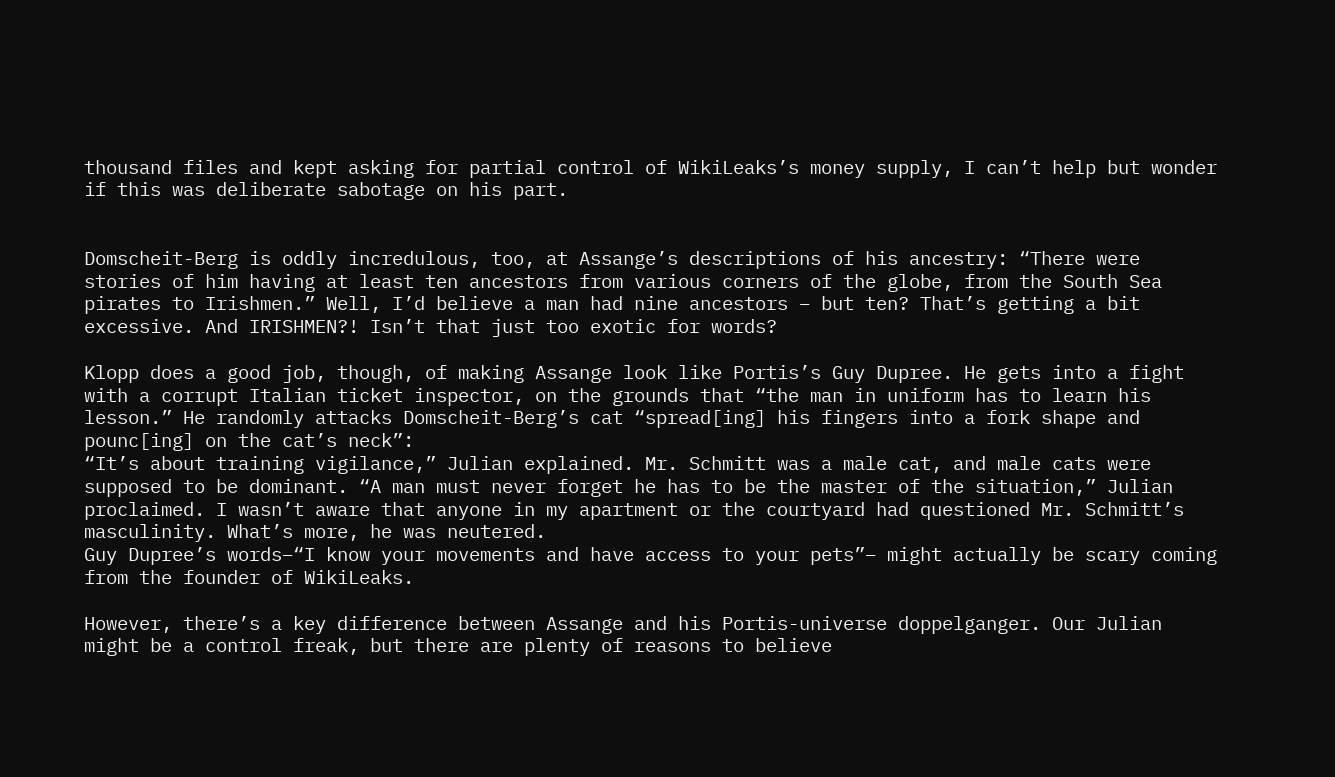thousand files and kept asking for partial control of WikiLeaks’s money supply, I can’t help but wonder if this was deliberate sabotage on his part.


Domscheit-Berg is oddly incredulous, too, at Assange’s descriptions of his ancestry: “There were stories of him having at least ten ancestors from various corners of the globe, from the South Sea pirates to Irishmen.” Well, I’d believe a man had nine ancestors – but ten? That’s getting a bit excessive. And IRISHMEN?! Isn’t that just too exotic for words?

Klopp does a good job, though, of making Assange look like Portis’s Guy Dupree. He gets into a fight with a corrupt Italian ticket inspector, on the grounds that “the man in uniform has to learn his lesson.” He randomly attacks Domscheit-Berg’s cat “spread[ing] his fingers into a fork shape and pounc[ing] on the cat’s neck”:
“It’s about training vigilance,” Julian explained. Mr. Schmitt was a male cat, and male cats were supposed to be dominant. “A man must never forget he has to be the master of the situation,” Julian proclaimed. I wasn’t aware that anyone in my apartment or the courtyard had questioned Mr. Schmitt’s masculinity. What’s more, he was neutered.
Guy Dupree’s words–“I know your movements and have access to your pets”– might actually be scary coming from the founder of WikiLeaks.

However, there’s a key difference between Assange and his Portis-universe doppelganger. Our Julian might be a control freak, but there are plenty of reasons to believe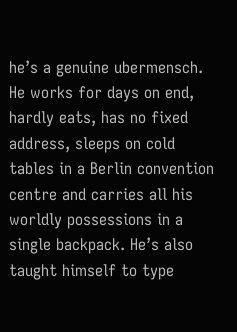he’s a genuine ubermensch. He works for days on end, hardly eats, has no fixed address, sleeps on cold tables in a Berlin convention centre and carries all his worldly possessions in a single backpack. He’s also taught himself to type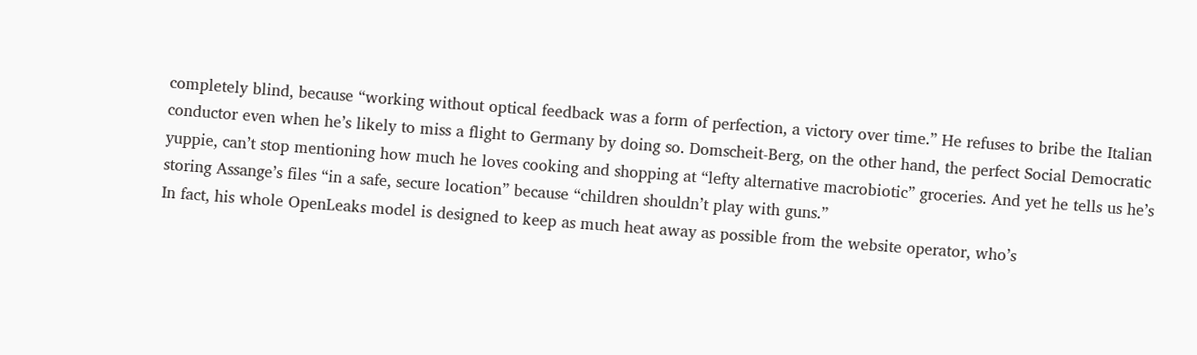completely blind, because “working without optical feedback was a form of perfection, a victory over time.” He refuses to bribe the Italian conductor even when he’s likely to miss a flight to Germany by doing so. Domscheit-Berg, on the other hand, the perfect Social Democratic yuppie, can’t stop mentioning how much he loves cooking and shopping at “lefty alternative macrobiotic” groceries. And yet he tells us he’s storing Assange’s files “in a safe, secure location” because “children shouldn’t play with guns.”
In fact, his whole OpenLeaks model is designed to keep as much heat away as possible from the website operator, who’s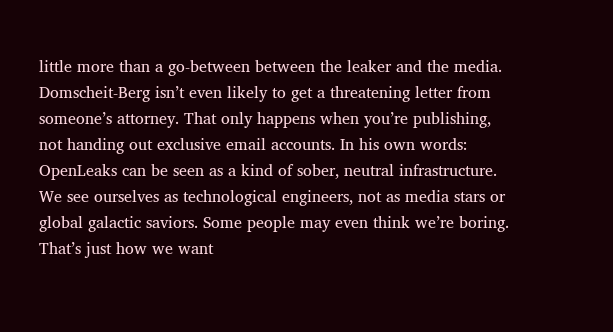little more than a go-between between the leaker and the media. Domscheit-Berg isn’t even likely to get a threatening letter from someone’s attorney. That only happens when you’re publishing, not handing out exclusive email accounts. In his own words:
OpenLeaks can be seen as a kind of sober, neutral infrastructure. We see ourselves as technological engineers, not as media stars or global galactic saviors. Some people may even think we’re boring. That’s just how we want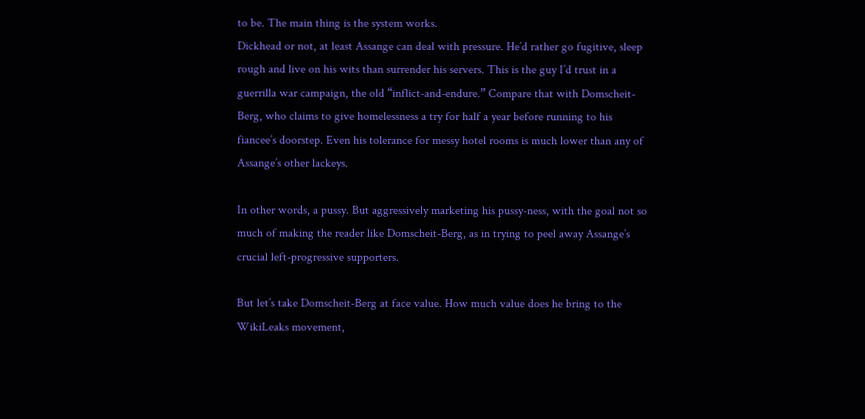to be. The main thing is the system works.
Dickhead or not, at least Assange can deal with pressure. He’d rather go fugitive, sleep rough and live on his wits than surrender his servers. This is the guy I’d trust in a guerrilla war campaign, the old “inflict-and-endure.” Compare that with Domscheit-Berg, who claims to give homelessness a try for half a year before running to his fiancee’s doorstep. Even his tolerance for messy hotel rooms is much lower than any of Assange’s other lackeys.

In other words, a pussy. But aggressively marketing his pussy-ness, with the goal not so much of making the reader like Domscheit-Berg, as in trying to peel away Assange’s crucial left-progressive supporters.

But let’s take Domscheit-Berg at face value. How much value does he bring to the WikiLeaks movement,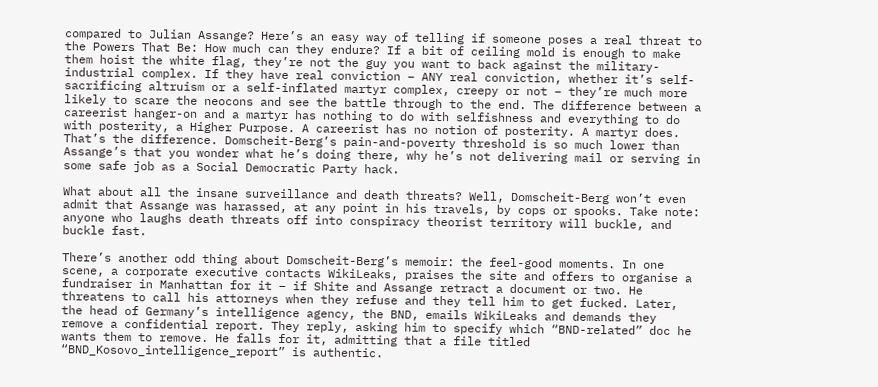compared to Julian Assange? Here’s an easy way of telling if someone poses a real threat to the Powers That Be: How much can they endure? If a bit of ceiling mold is enough to make them hoist the white flag, they’re not the guy you want to back against the military-industrial complex. If they have real conviction – ANY real conviction, whether it’s self-sacrificing altruism or a self-inflated martyr complex, creepy or not – they’re much more likely to scare the neocons and see the battle through to the end. The difference between a careerist hanger-on and a martyr has nothing to do with selfishness and everything to do with posterity, a Higher Purpose. A careerist has no notion of posterity. A martyr does. That’s the difference. Domscheit-Berg’s pain-and-poverty threshold is so much lower than Assange’s that you wonder what he’s doing there, why he’s not delivering mail or serving in some safe job as a Social Democratic Party hack.

What about all the insane surveillance and death threats? Well, Domscheit-Berg won’t even admit that Assange was harassed, at any point in his travels, by cops or spooks. Take note: anyone who laughs death threats off into conspiracy theorist territory will buckle, and buckle fast.

There’s another odd thing about Domscheit-Berg’s memoir: the feel-good moments. In one scene, a corporate executive contacts WikiLeaks, praises the site and offers to organise a fundraiser in Manhattan for it – if Shite and Assange retract a document or two. He threatens to call his attorneys when they refuse and they tell him to get fucked. Later, the head of Germany’s intelligence agency, the BND, emails WikiLeaks and demands they remove a confidential report. They reply, asking him to specify which “BND-related” doc he wants them to remove. He falls for it, admitting that a file titled “BND_Kosovo_intelligence_report” is authentic.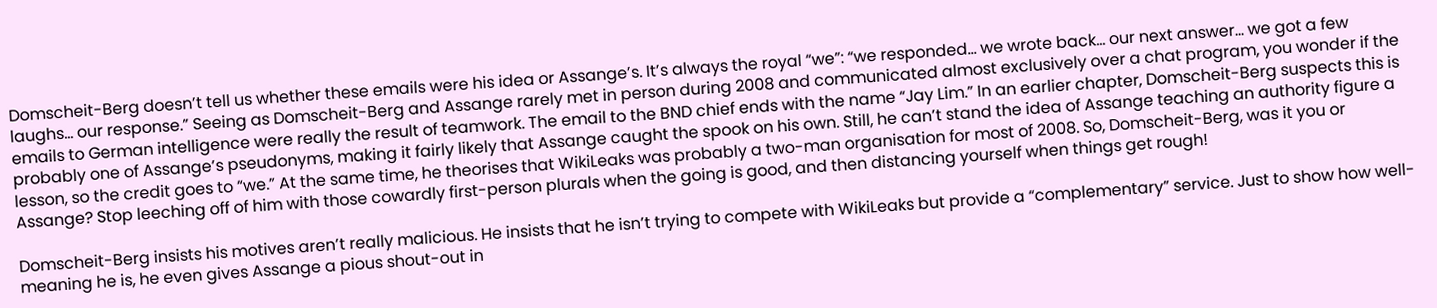Domscheit-Berg doesn’t tell us whether these emails were his idea or Assange’s. It’s always the royal “we”: “we responded… we wrote back… our next answer… we got a few laughs… our response.” Seeing as Domscheit-Berg and Assange rarely met in person during 2008 and communicated almost exclusively over a chat program, you wonder if the emails to German intelligence were really the result of teamwork. The email to the BND chief ends with the name “Jay Lim.” In an earlier chapter, Domscheit-Berg suspects this is probably one of Assange’s pseudonyms, making it fairly likely that Assange caught the spook on his own. Still, he can’t stand the idea of Assange teaching an authority figure a lesson, so the credit goes to “we.” At the same time, he theorises that WikiLeaks was probably a two-man organisation for most of 2008. So, Domscheit-Berg, was it you or Assange? Stop leeching off of him with those cowardly first-person plurals when the going is good, and then distancing yourself when things get rough!

Domscheit-Berg insists his motives aren’t really malicious. He insists that he isn’t trying to compete with WikiLeaks but provide a “complementary” service. Just to show how well-meaning he is, he even gives Assange a pious shout-out in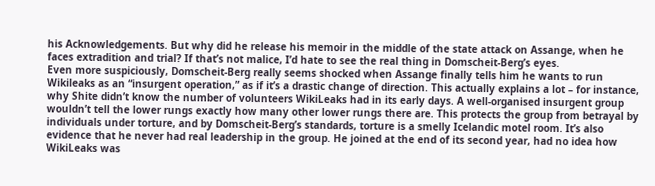his Acknowledgements. But why did he release his memoir in the middle of the state attack on Assange, when he faces extradition and trial? If that’s not malice, I’d hate to see the real thing in Domscheit-Berg’s eyes.
Even more suspiciously, Domscheit-Berg really seems shocked when Assange finally tells him he wants to run Wikileaks as an “insurgent operation,” as if it’s a drastic change of direction. This actually explains a lot – for instance, why Shite didn’t know the number of volunteers WikiLeaks had in its early days. A well-organised insurgent group wouldn’t tell the lower rungs exactly how many other lower rungs there are. This protects the group from betrayal by individuals under torture, and by Domscheit-Berg’s standards, torture is a smelly Icelandic motel room. It’s also evidence that he never had real leadership in the group. He joined at the end of its second year, had no idea how WikiLeaks was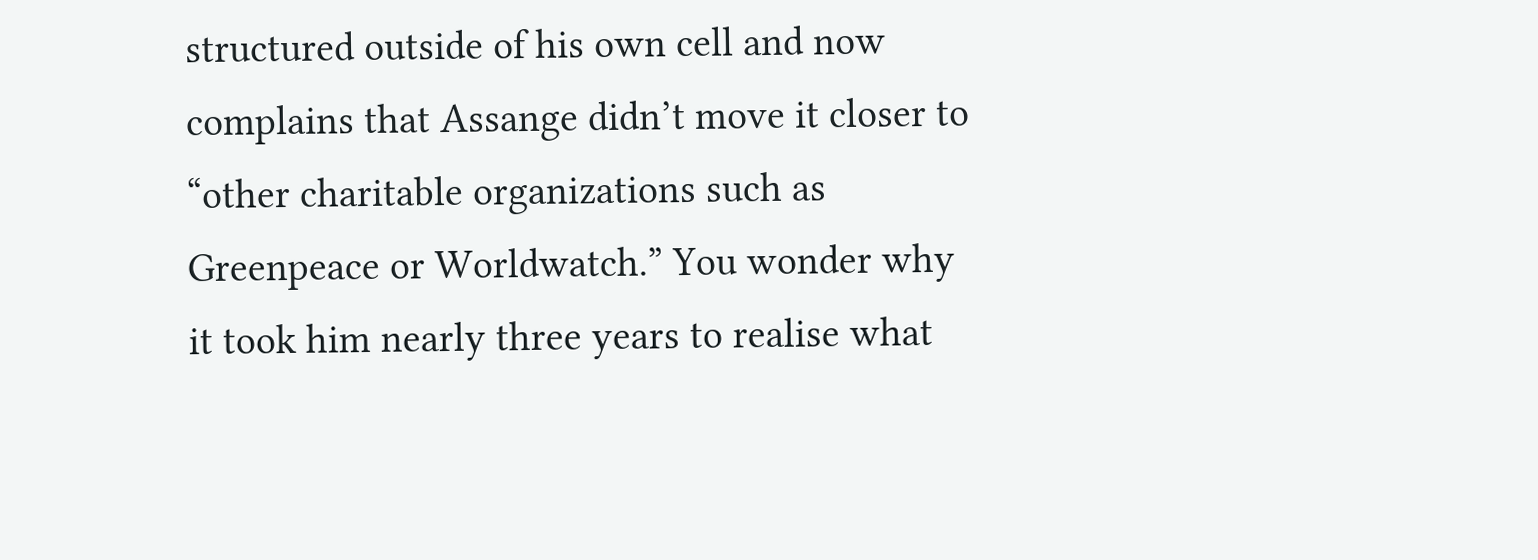structured outside of his own cell and now complains that Assange didn’t move it closer to “other charitable organizations such as Greenpeace or Worldwatch.” You wonder why it took him nearly three years to realise what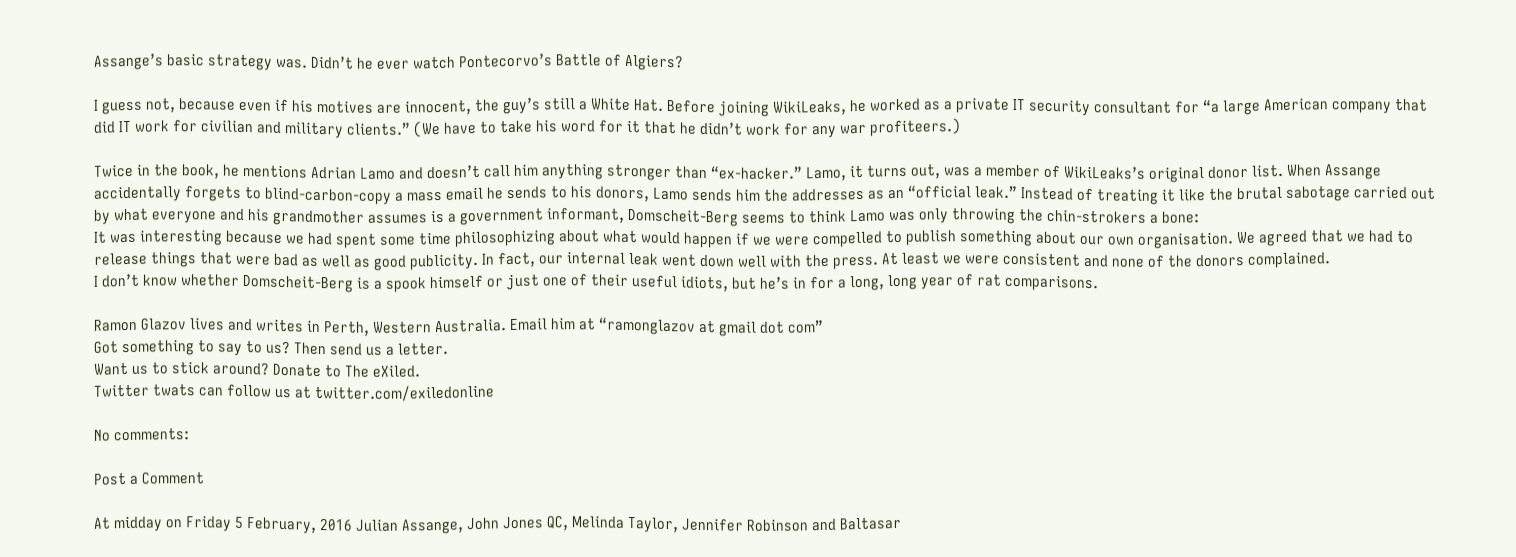Assange’s basic strategy was. Didn’t he ever watch Pontecorvo’s Battle of Algiers?

I guess not, because even if his motives are innocent, the guy’s still a White Hat. Before joining WikiLeaks, he worked as a private IT security consultant for “a large American company that did IT work for civilian and military clients.” (We have to take his word for it that he didn’t work for any war profiteers.)

Twice in the book, he mentions Adrian Lamo and doesn’t call him anything stronger than “ex-hacker.” Lamo, it turns out, was a member of WikiLeaks’s original donor list. When Assange accidentally forgets to blind-carbon-copy a mass email he sends to his donors, Lamo sends him the addresses as an “official leak.” Instead of treating it like the brutal sabotage carried out by what everyone and his grandmother assumes is a government informant, Domscheit-Berg seems to think Lamo was only throwing the chin-strokers a bone:
It was interesting because we had spent some time philosophizing about what would happen if we were compelled to publish something about our own organisation. We agreed that we had to release things that were bad as well as good publicity. In fact, our internal leak went down well with the press. At least we were consistent and none of the donors complained.
I don’t know whether Domscheit-Berg is a spook himself or just one of their useful idiots, but he’s in for a long, long year of rat comparisons.

Ramon Glazov lives and writes in Perth, Western Australia. Email him at “ramonglazov at gmail dot com”
Got something to say to us? Then send us a letter.
Want us to stick around? Donate to The eXiled.
Twitter twats can follow us at twitter.com/exiledonline

No comments:

Post a Comment

At midday on Friday 5 February, 2016 Julian Assange, John Jones QC, Melinda Taylor, Jennifer Robinson and Baltasar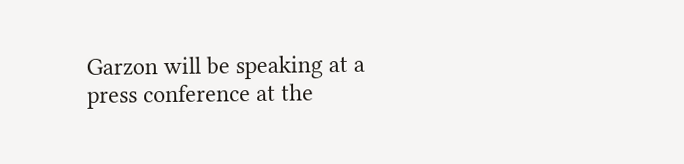Garzon will be speaking at a press conference at the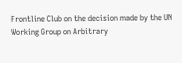Frontline Club on the decision made by the UN Working Group on Arbitrary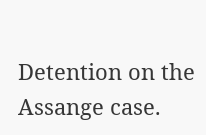Detention on the Assange case.